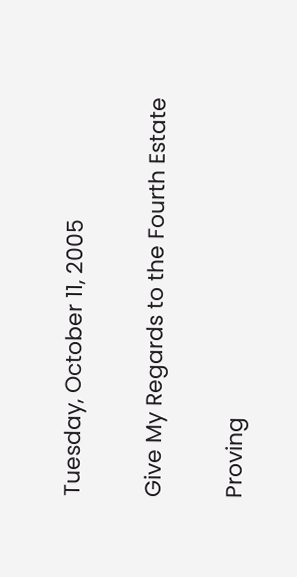Tuesday, October 11, 2005

Give My Regards to the Fourth Estate

Proving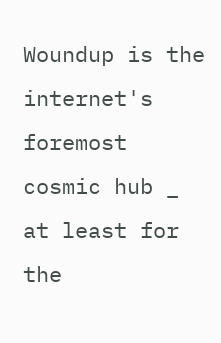Woundup is the internet's foremost cosmic hub _ at least for the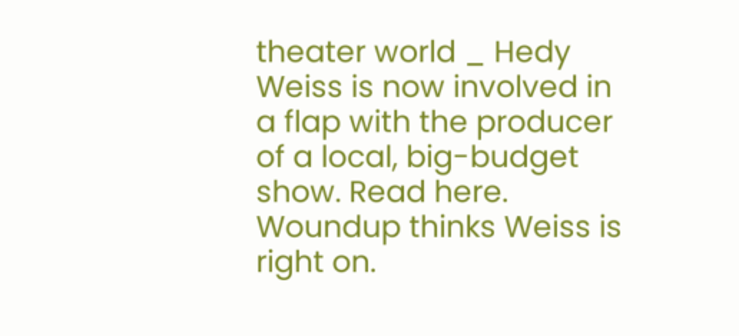theater world _ Hedy Weiss is now involved in a flap with the producer of a local, big-budget show. Read here. Woundup thinks Weiss is right on.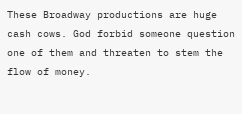These Broadway productions are huge cash cows. God forbid someone question one of them and threaten to stem the flow of money.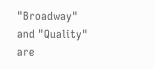"Broadway" and "Quality" are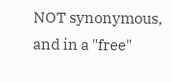NOT synonymous, and in a "free"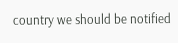country we should be notified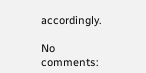accordingly.

No comments: